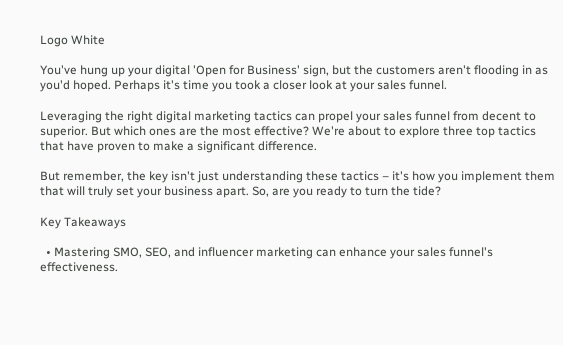Logo White

You've hung up your digital 'Open for Business' sign, but the customers aren't flooding in as you'd hoped. Perhaps it's time you took a closer look at your sales funnel.

Leveraging the right digital marketing tactics can propel your sales funnel from decent to superior. But which ones are the most effective? We're about to explore three top tactics that have proven to make a significant difference.

But remember, the key isn't just understanding these tactics – it's how you implement them that will truly set your business apart. So, are you ready to turn the tide?

Key Takeaways

  • Mastering SMO, SEO, and influencer marketing can enhance your sales funnel's effectiveness.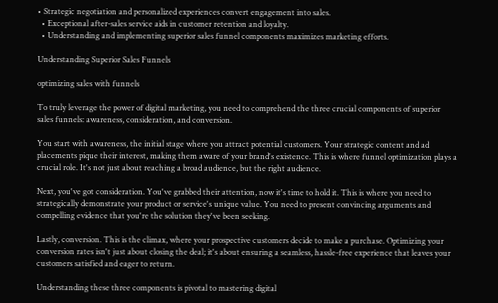• Strategic negotiation and personalized experiences convert engagement into sales.
  • Exceptional after-sales service aids in customer retention and loyalty.
  • Understanding and implementing superior sales funnel components maximizes marketing efforts.

Understanding Superior Sales Funnels

optimizing sales with funnels

To truly leverage the power of digital marketing, you need to comprehend the three crucial components of superior sales funnels: awareness, consideration, and conversion.

You start with awareness, the initial stage where you attract potential customers. Your strategic content and ad placements pique their interest, making them aware of your brand's existence. This is where funnel optimization plays a crucial role. It's not just about reaching a broad audience, but the right audience.

Next, you've got consideration. You've grabbed their attention, now it's time to hold it. This is where you need to strategically demonstrate your product or service's unique value. You need to present convincing arguments and compelling evidence that you're the solution they've been seeking.

Lastly, conversion. This is the climax, where your prospective customers decide to make a purchase. Optimizing your conversion rates isn't just about closing the deal; it's about ensuring a seamless, hassle-free experience that leaves your customers satisfied and eager to return.

Understanding these three components is pivotal to mastering digital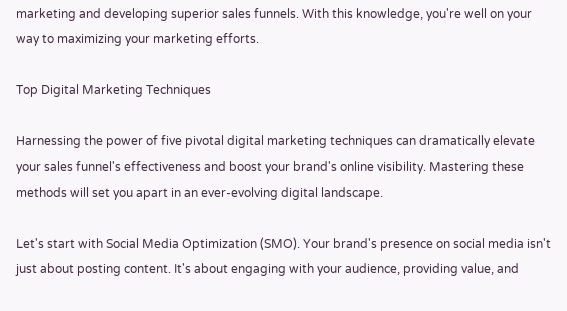marketing and developing superior sales funnels. With this knowledge, you're well on your way to maximizing your marketing efforts.

Top Digital Marketing Techniques

Harnessing the power of five pivotal digital marketing techniques can dramatically elevate your sales funnel's effectiveness and boost your brand's online visibility. Mastering these methods will set you apart in an ever-evolving digital landscape.

Let's start with Social Media Optimization (SMO). Your brand's presence on social media isn't just about posting content. It's about engaging with your audience, providing value, and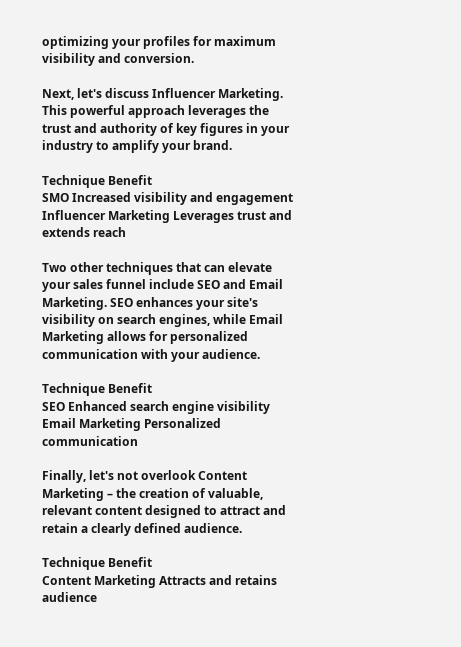optimizing your profiles for maximum visibility and conversion.

Next, let's discuss Influencer Marketing. This powerful approach leverages the trust and authority of key figures in your industry to amplify your brand.

Technique Benefit
SMO Increased visibility and engagement
Influencer Marketing Leverages trust and extends reach

Two other techniques that can elevate your sales funnel include SEO and Email Marketing. SEO enhances your site's visibility on search engines, while Email Marketing allows for personalized communication with your audience.

Technique Benefit
SEO Enhanced search engine visibility
Email Marketing Personalized communication

Finally, let's not overlook Content Marketing – the creation of valuable, relevant content designed to attract and retain a clearly defined audience.

Technique Benefit
Content Marketing Attracts and retains audience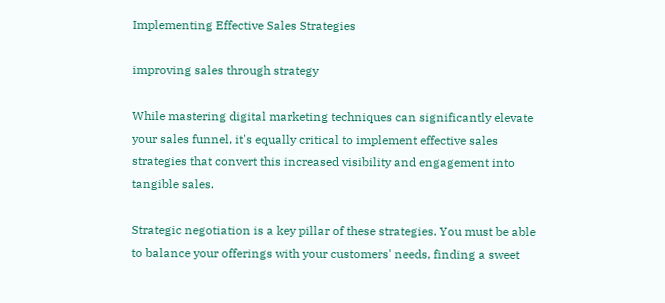Implementing Effective Sales Strategies

improving sales through strategy

While mastering digital marketing techniques can significantly elevate your sales funnel, it's equally critical to implement effective sales strategies that convert this increased visibility and engagement into tangible sales.

Strategic negotiation is a key pillar of these strategies. You must be able to balance your offerings with your customers' needs, finding a sweet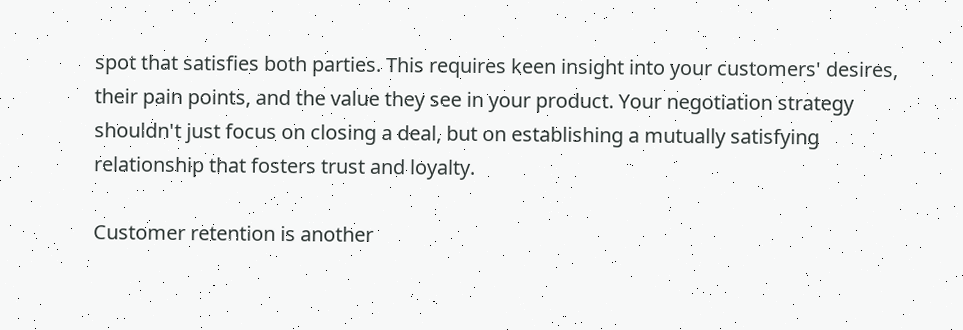spot that satisfies both parties. This requires keen insight into your customers' desires, their pain points, and the value they see in your product. Your negotiation strategy shouldn't just focus on closing a deal, but on establishing a mutually satisfying relationship that fosters trust and loyalty.

Customer retention is another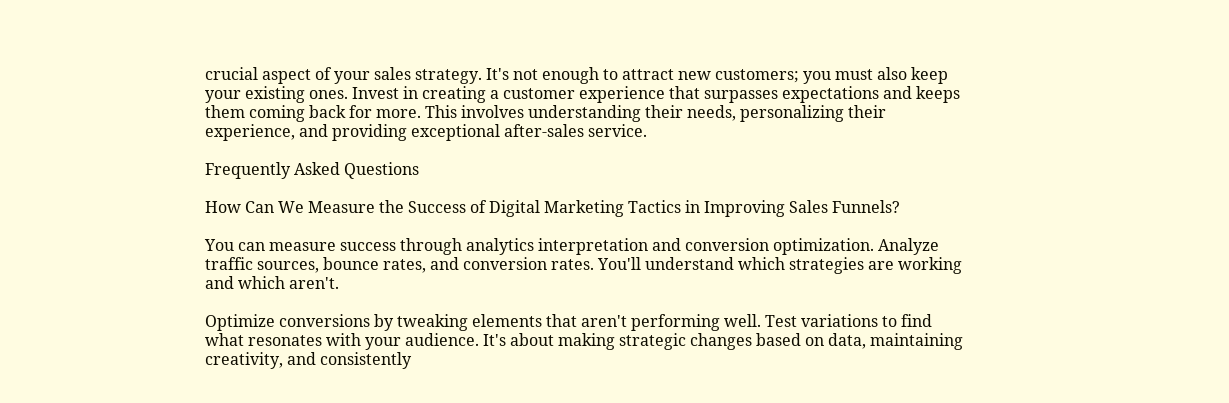crucial aspect of your sales strategy. It's not enough to attract new customers; you must also keep your existing ones. Invest in creating a customer experience that surpasses expectations and keeps them coming back for more. This involves understanding their needs, personalizing their experience, and providing exceptional after-sales service.

Frequently Asked Questions

How Can We Measure the Success of Digital Marketing Tactics in Improving Sales Funnels?

You can measure success through analytics interpretation and conversion optimization. Analyze traffic sources, bounce rates, and conversion rates. You'll understand which strategies are working and which aren't.

Optimize conversions by tweaking elements that aren't performing well. Test variations to find what resonates with your audience. It's about making strategic changes based on data, maintaining creativity, and consistently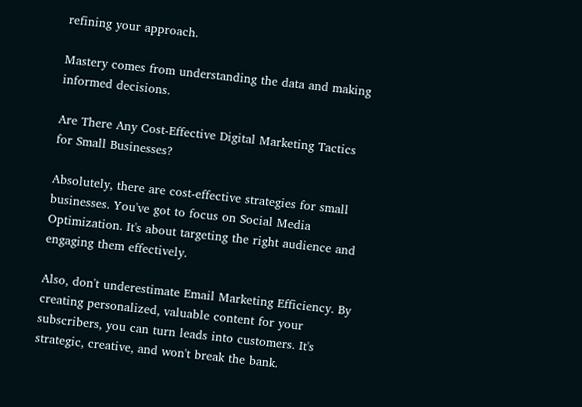refining your approach.

Mastery comes from understanding the data and making informed decisions.

Are There Any Cost-Effective Digital Marketing Tactics for Small Businesses?

Absolutely, there are cost-effective strategies for small businesses. You've got to focus on Social Media Optimization. It's about targeting the right audience and engaging them effectively.

Also, don't underestimate Email Marketing Efficiency. By creating personalized, valuable content for your subscribers, you can turn leads into customers. It's strategic, creative, and won't break the bank.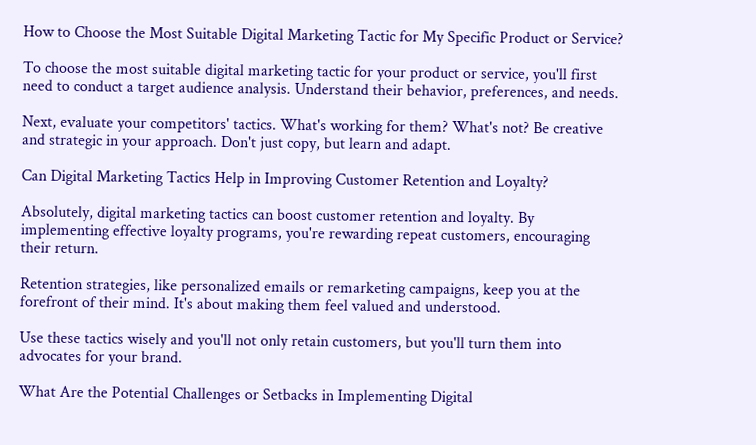How to Choose the Most Suitable Digital Marketing Tactic for My Specific Product or Service?

To choose the most suitable digital marketing tactic for your product or service, you'll first need to conduct a target audience analysis. Understand their behavior, preferences, and needs.

Next, evaluate your competitors' tactics. What's working for them? What's not? Be creative and strategic in your approach. Don't just copy, but learn and adapt.

Can Digital Marketing Tactics Help in Improving Customer Retention and Loyalty?

Absolutely, digital marketing tactics can boost customer retention and loyalty. By implementing effective loyalty programs, you're rewarding repeat customers, encouraging their return.

Retention strategies, like personalized emails or remarketing campaigns, keep you at the forefront of their mind. It's about making them feel valued and understood.

Use these tactics wisely and you'll not only retain customers, but you'll turn them into advocates for your brand.

What Are the Potential Challenges or Setbacks in Implementing Digital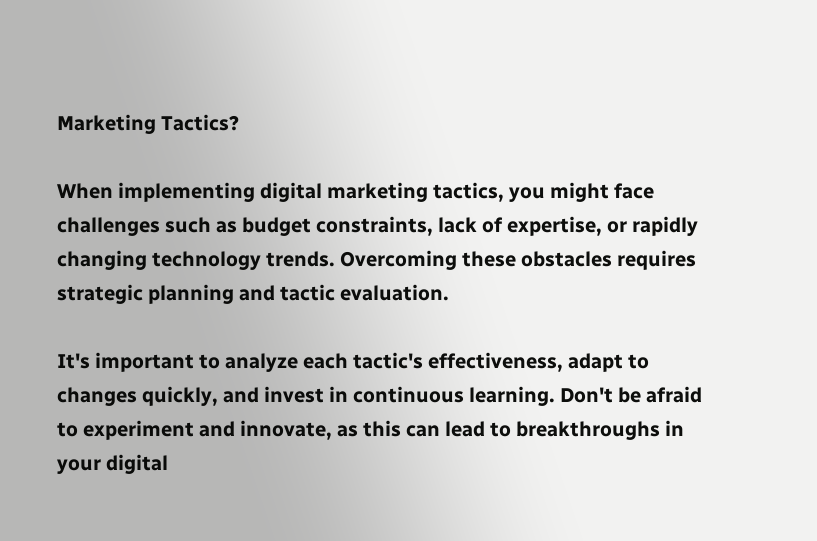Marketing Tactics?

When implementing digital marketing tactics, you might face challenges such as budget constraints, lack of expertise, or rapidly changing technology trends. Overcoming these obstacles requires strategic planning and tactic evaluation.

It's important to analyze each tactic's effectiveness, adapt to changes quickly, and invest in continuous learning. Don't be afraid to experiment and innovate, as this can lead to breakthroughs in your digital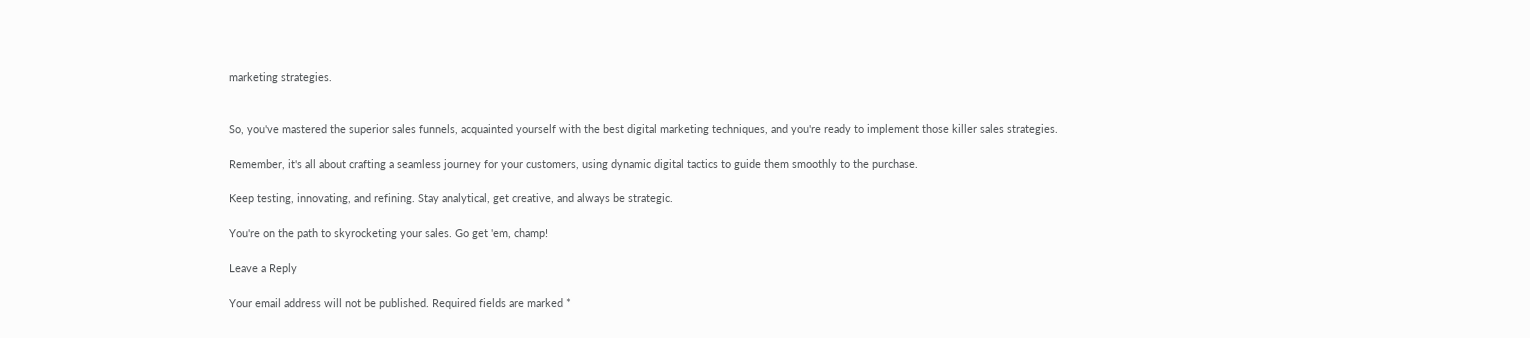marketing strategies.


So, you've mastered the superior sales funnels, acquainted yourself with the best digital marketing techniques, and you're ready to implement those killer sales strategies.

Remember, it's all about crafting a seamless journey for your customers, using dynamic digital tactics to guide them smoothly to the purchase.

Keep testing, innovating, and refining. Stay analytical, get creative, and always be strategic.

You're on the path to skyrocketing your sales. Go get 'em, champ!

Leave a Reply

Your email address will not be published. Required fields are marked *